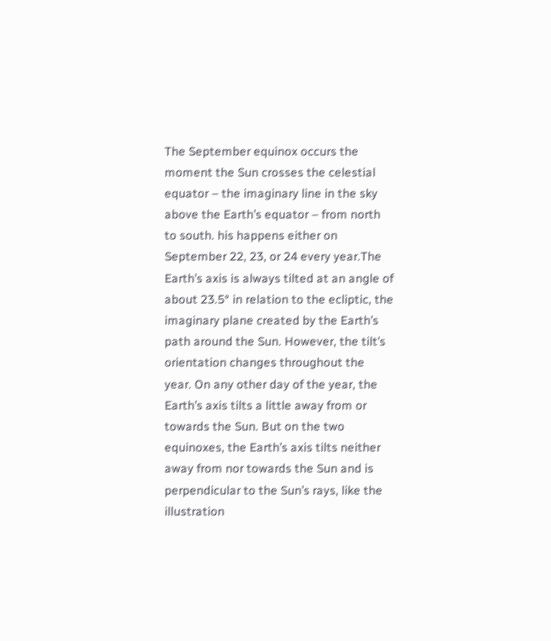The September equinox occurs the moment the Sun crosses the celestial equator – the imaginary line in the sky above the Earth’s equator – from north to south. his happens either on September 22, 23, or 24 every year.The Earth’s axis is always tilted at an angle of about 23.5° in relation to the ecliptic, the imaginary plane created by the Earth’s path around the Sun. However, the tilt’s orientation changes throughout the year. On any other day of the year, the Earth’s axis tilts a little away from or towards the Sun. But on the two equinoxes, the Earth’s axis tilts neither away from nor towards the Sun and is perpendicular to the Sun’s rays, like the illustration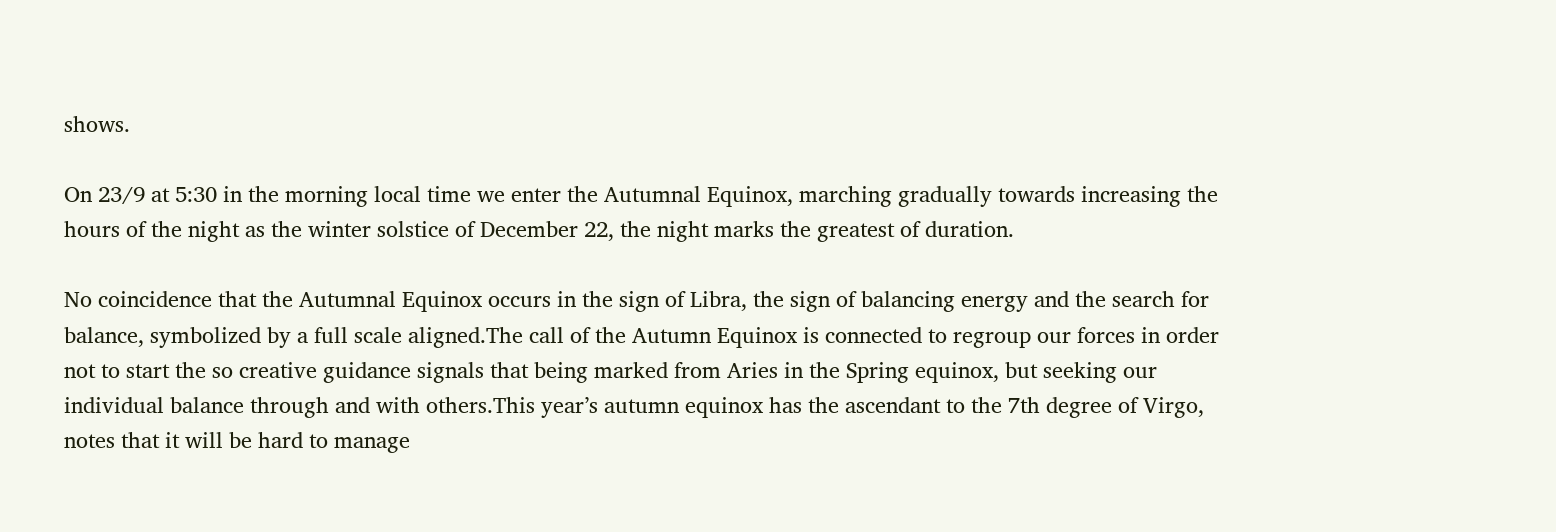shows.

On 23/9 at 5:30 in the morning local time we enter the Autumnal Equinox, marching gradually towards increasing the hours of the night as the winter solstice of December 22, the night marks the greatest of duration.

No coincidence that the Autumnal Equinox occurs in the sign of Libra, the sign of balancing energy and the search for balance, symbolized by a full scale aligned.The call of the Autumn Equinox is connected to regroup our forces in order not to start the so creative guidance signals that being marked from Aries in the Spring equinox, but seeking our individual balance through and with others.This year’s autumn equinox has the ascendant to the 7th degree of Virgo, notes that it will be hard to manage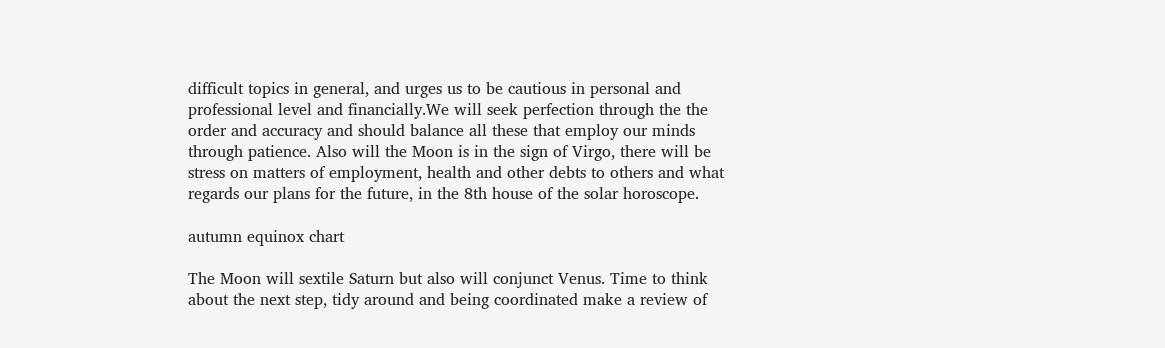difficult topics in general, and urges us to be cautious in personal and professional level and financially.We will seek perfection through the the order and accuracy and should balance all these that employ our minds through patience. Also will the Moon is in the sign of Virgo, there will be stress on matters of employment, health and other debts to others and what regards our plans for the future, in the 8th house of the solar horoscope.

autumn equinox chart

The Moon will sextile Saturn but also will conjunct Venus. Time to think about the next step, tidy around and being coordinated make a review of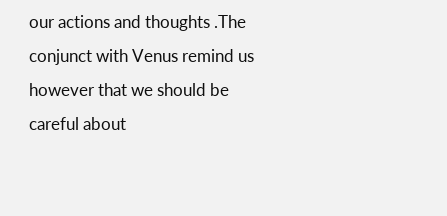our actions and thoughts .The conjunct with Venus remind us however that we should be careful about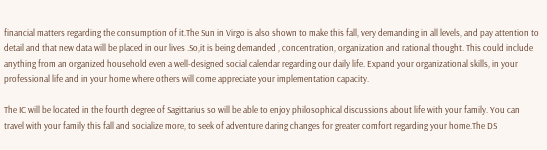financial matters regarding the consumption of it.The Sun in Virgo is also shown to make this fall, very demanding in all levels, and pay attention to detail and that new data will be placed in our lives .So,it is being demanded , concentration, organization and rational thought. This could include anything from an organized household even a well-designed social calendar regarding our daily life. Expand your organizational skills, in your professional life and in your home where others will come appreciate your implementation capacity.

The IC will be located in the fourth degree of Sagittarius so will be able to enjoy philosophical discussions about life with your family. You can travel with your family this fall and socialize more, to seek of adventure daring changes for greater comfort regarding your home.The DS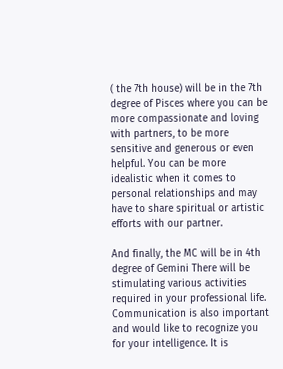( the 7th house) will be in the 7th degree of Pisces where you can be more compassionate and loving with partners, to be more sensitive and generous or even helpful. You can be more idealistic when it comes to personal relationships and may have to share spiritual or artistic efforts with our partner.

And finally, the MC will be in 4th degree of Gemini There will be stimulating various activities required in your professional life. Communication is also important and would like to recognize you for your intelligence. It is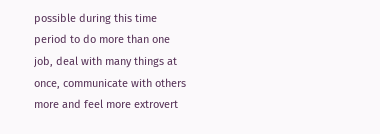possible during this time period to do more than one job, deal with many things at once, communicate with others more and feel more extrovert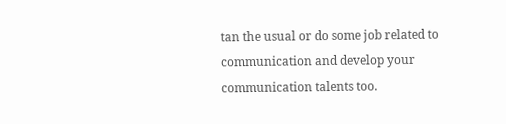tan the usual or do some job related to communication and develop your communication talents too.